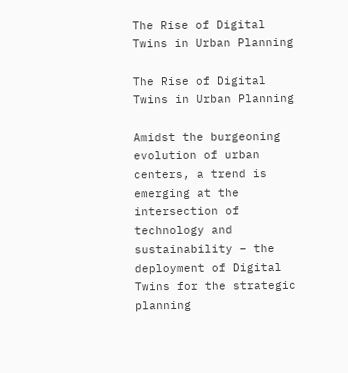The Rise of Digital Twins in Urban Planning

The Rise of Digital Twins in Urban Planning

Amidst the burgeoning evolution of urban centers, a trend is emerging at the intersection of technology and sustainability – the deployment of Digital Twins for the strategic planning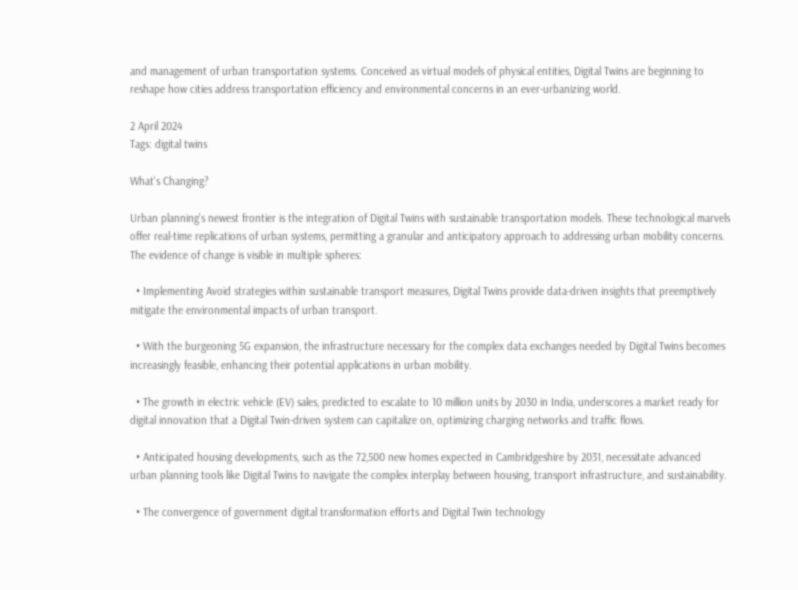and management of urban transportation systems. Conceived as virtual models of physical entities, Digital Twins are beginning to reshape how cities address transportation efficiency and environmental concerns in an ever-urbanizing world.

2 April 2024
Tags: digital twins

What's Changing?

Urban planning's newest frontier is the integration of Digital Twins with sustainable transportation models. These technological marvels offer real-time replications of urban systems, permitting a granular and anticipatory approach to addressing urban mobility concerns. The evidence of change is visible in multiple spheres:

  • Implementing Avoid strategies within sustainable transport measures, Digital Twins provide data-driven insights that preemptively mitigate the environmental impacts of urban transport.

  • With the burgeoning 5G expansion, the infrastructure necessary for the complex data exchanges needed by Digital Twins becomes increasingly feasible, enhancing their potential applications in urban mobility.

  • The growth in electric vehicle (EV) sales, predicted to escalate to 10 million units by 2030 in India, underscores a market ready for digital innovation that a Digital Twin-driven system can capitalize on, optimizing charging networks and traffic flows.

  • Anticipated housing developments, such as the 72,500 new homes expected in Cambridgeshire by 2031, necessitate advanced urban planning tools like Digital Twins to navigate the complex interplay between housing, transport infrastructure, and sustainability.

  • The convergence of government digital transformation efforts and Digital Twin technology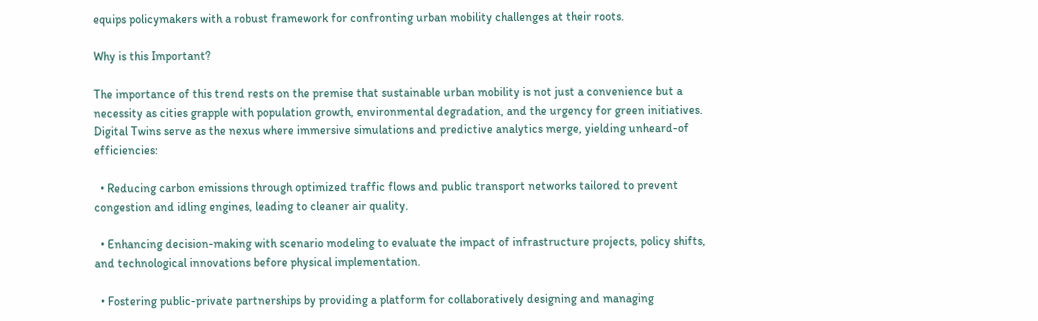equips policymakers with a robust framework for confronting urban mobility challenges at their roots.

Why is this Important?

The importance of this trend rests on the premise that sustainable urban mobility is not just a convenience but a necessity as cities grapple with population growth, environmental degradation, and the urgency for green initiatives. Digital Twins serve as the nexus where immersive simulations and predictive analytics merge, yielding unheard-of efficiencies:

  • Reducing carbon emissions through optimized traffic flows and public transport networks tailored to prevent congestion and idling engines, leading to cleaner air quality.

  • Enhancing decision-making with scenario modeling to evaluate the impact of infrastructure projects, policy shifts, and technological innovations before physical implementation.

  • Fostering public-private partnerships by providing a platform for collaboratively designing and managing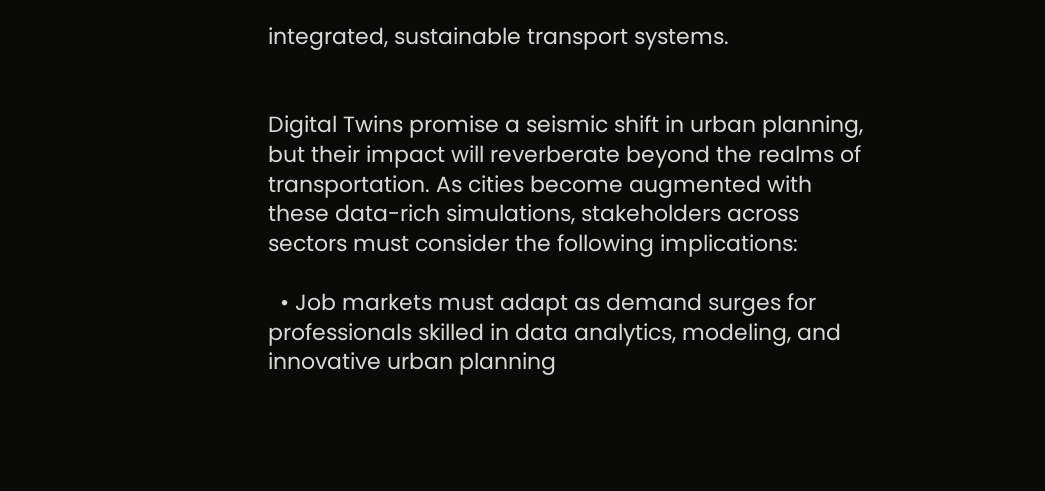integrated, sustainable transport systems.


Digital Twins promise a seismic shift in urban planning, but their impact will reverberate beyond the realms of transportation. As cities become augmented with these data-rich simulations, stakeholders across sectors must consider the following implications:

  • Job markets must adapt as demand surges for professionals skilled in data analytics, modeling, and innovative urban planning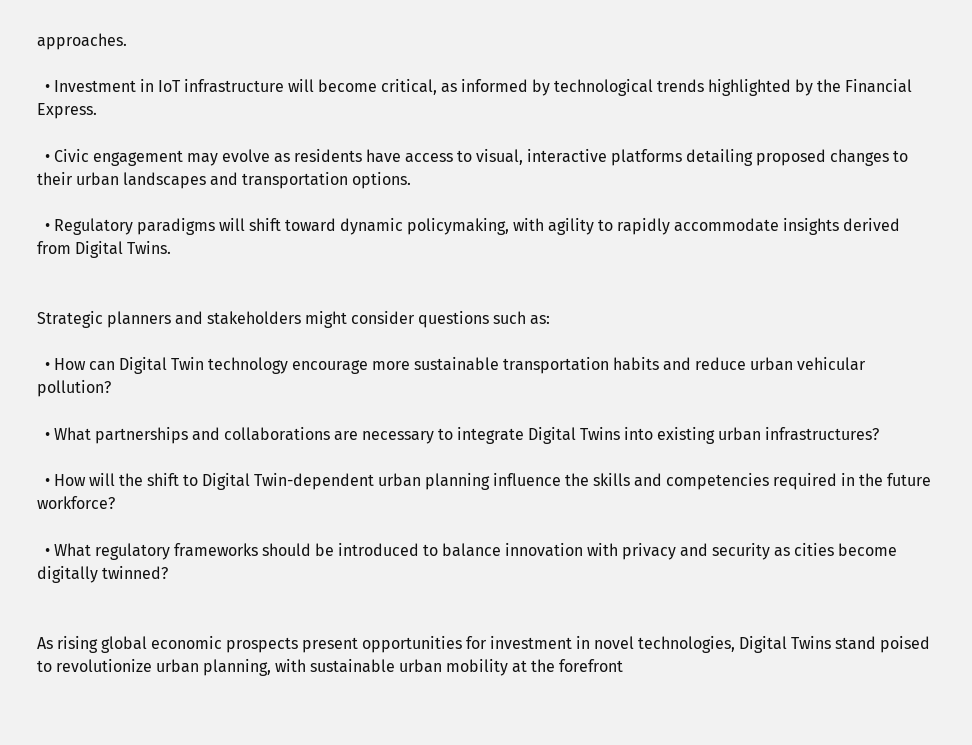approaches.

  • Investment in IoT infrastructure will become critical, as informed by technological trends highlighted by the Financial Express.

  • Civic engagement may evolve as residents have access to visual, interactive platforms detailing proposed changes to their urban landscapes and transportation options.

  • Regulatory paradigms will shift toward dynamic policymaking, with agility to rapidly accommodate insights derived from Digital Twins.


Strategic planners and stakeholders might consider questions such as:

  • How can Digital Twin technology encourage more sustainable transportation habits and reduce urban vehicular pollution?

  • What partnerships and collaborations are necessary to integrate Digital Twins into existing urban infrastructures?

  • How will the shift to Digital Twin-dependent urban planning influence the skills and competencies required in the future workforce?

  • What regulatory frameworks should be introduced to balance innovation with privacy and security as cities become digitally twinned?


As rising global economic prospects present opportunities for investment in novel technologies, Digital Twins stand poised to revolutionize urban planning, with sustainable urban mobility at the forefront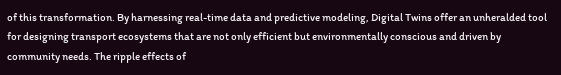of this transformation. By harnessing real-time data and predictive modeling, Digital Twins offer an unheralded tool for designing transport ecosystems that are not only efficient but environmentally conscious and driven by community needs. The ripple effects of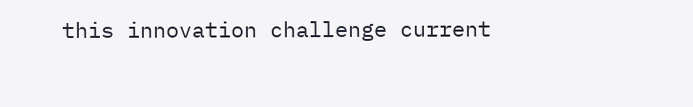this innovation challenge current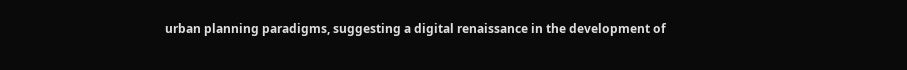urban planning paradigms, suggesting a digital renaissance in the development of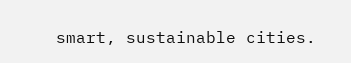smart, sustainable cities.